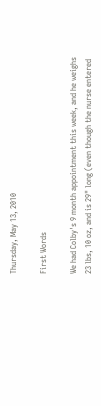Thursday, May 13, 2010

First Words

We had Colby's 9 month appointment this week, and he weighs 23 lbs, 10 oz, and is 29" long (even though the nurse entered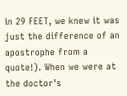in 29 FEET, we knew it was just the difference of an apostrophe from a quote!). When we were at the doctor's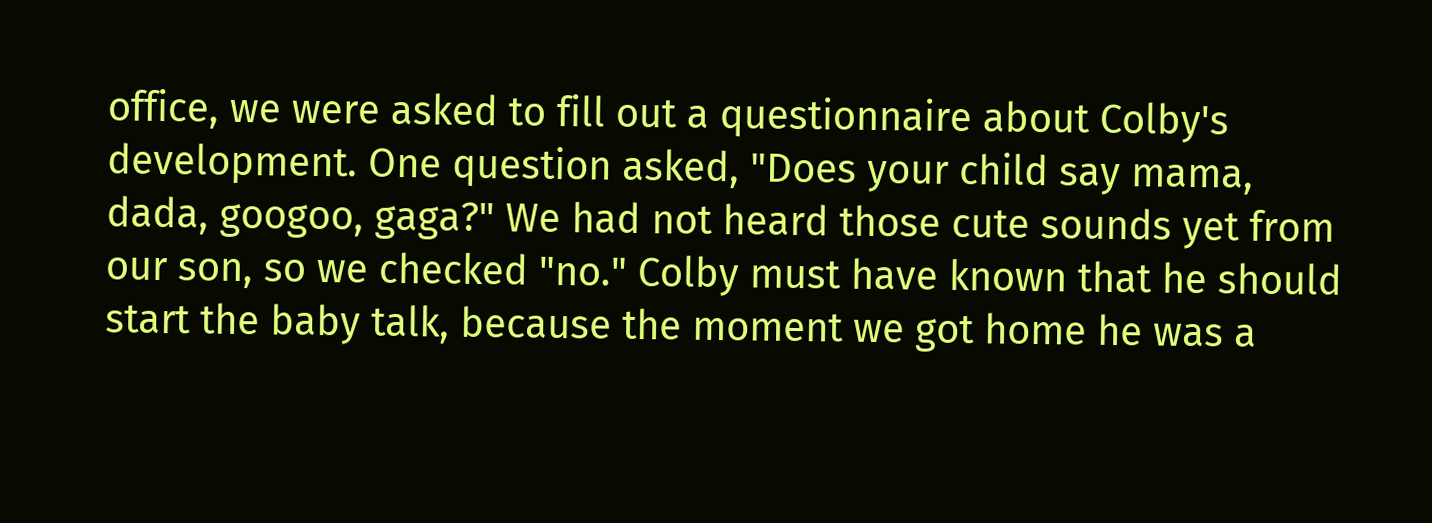office, we were asked to fill out a questionnaire about Colby's development. One question asked, "Does your child say mama, dada, googoo, gaga?" We had not heard those cute sounds yet from our son, so we checked "no." Colby must have known that he should start the baby talk, because the moment we got home he was a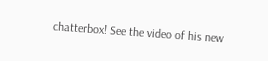chatterbox! See the video of his new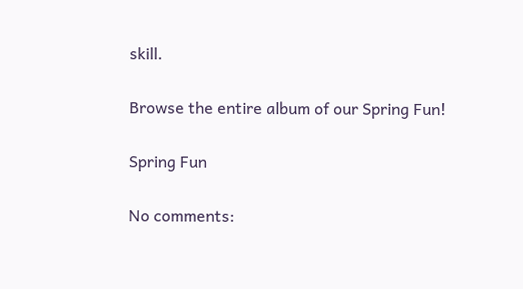skill.

Browse the entire album of our Spring Fun!

Spring Fun

No comments: